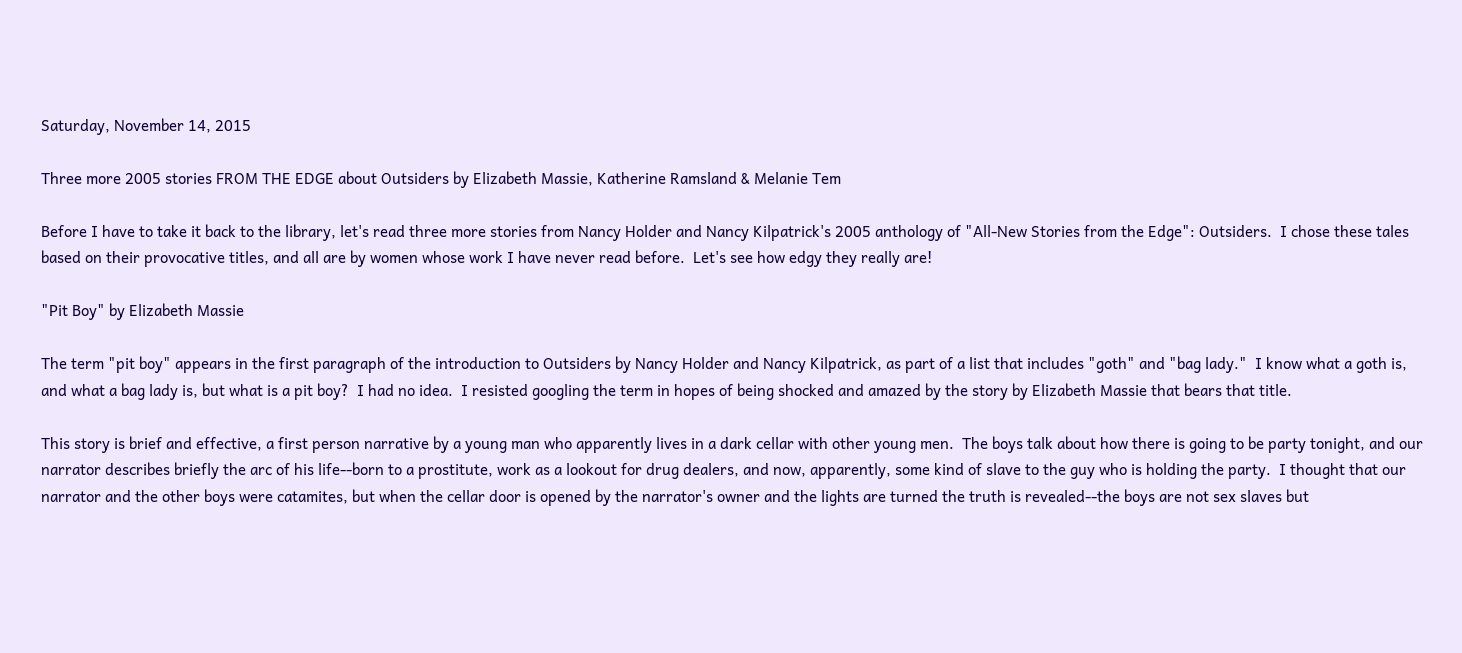Saturday, November 14, 2015

Three more 2005 stories FROM THE EDGE about Outsiders by Elizabeth Massie, Katherine Ramsland & Melanie Tem

Before I have to take it back to the library, let's read three more stories from Nancy Holder and Nancy Kilpatrick's 2005 anthology of "All-New Stories from the Edge": Outsiders.  I chose these tales based on their provocative titles, and all are by women whose work I have never read before.  Let's see how edgy they really are!

"Pit Boy" by Elizabeth Massie

The term "pit boy" appears in the first paragraph of the introduction to Outsiders by Nancy Holder and Nancy Kilpatrick, as part of a list that includes "goth" and "bag lady."  I know what a goth is, and what a bag lady is, but what is a pit boy?  I had no idea.  I resisted googling the term in hopes of being shocked and amazed by the story by Elizabeth Massie that bears that title.

This story is brief and effective, a first person narrative by a young man who apparently lives in a dark cellar with other young men.  The boys talk about how there is going to be party tonight, and our narrator describes briefly the arc of his life--born to a prostitute, work as a lookout for drug dealers, and now, apparently, some kind of slave to the guy who is holding the party.  I thought that our narrator and the other boys were catamites, but when the cellar door is opened by the narrator's owner and the lights are turned the truth is revealed--the boys are not sex slaves but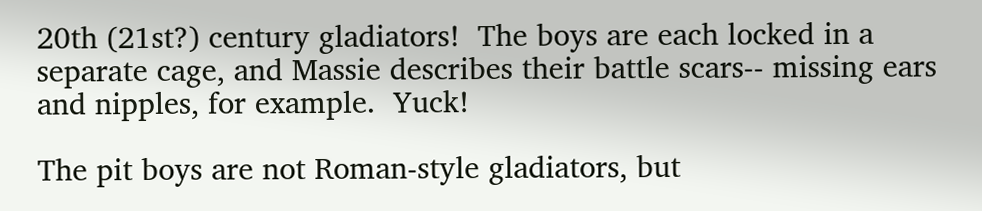20th (21st?) century gladiators!  The boys are each locked in a separate cage, and Massie describes their battle scars-- missing ears and nipples, for example.  Yuck!

The pit boys are not Roman-style gladiators, but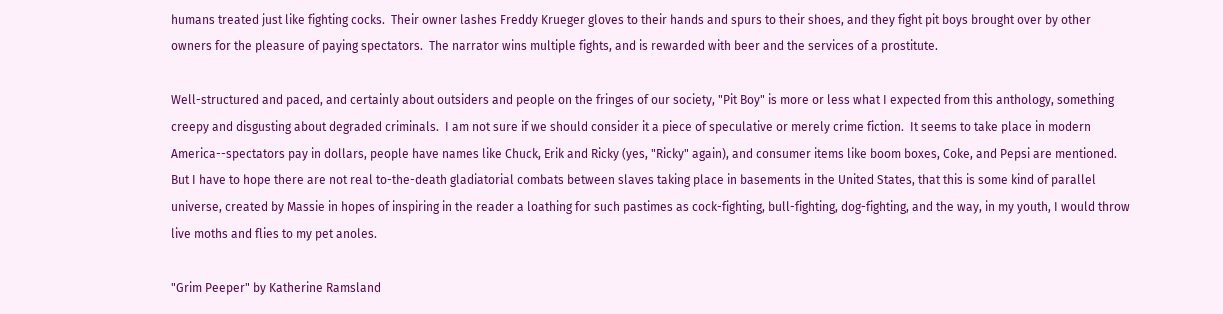humans treated just like fighting cocks.  Their owner lashes Freddy Krueger gloves to their hands and spurs to their shoes, and they fight pit boys brought over by other owners for the pleasure of paying spectators.  The narrator wins multiple fights, and is rewarded with beer and the services of a prostitute.

Well-structured and paced, and certainly about outsiders and people on the fringes of our society, "Pit Boy" is more or less what I expected from this anthology, something creepy and disgusting about degraded criminals.  I am not sure if we should consider it a piece of speculative or merely crime fiction.  It seems to take place in modern America--spectators pay in dollars, people have names like Chuck, Erik and Ricky (yes, "Ricky" again), and consumer items like boom boxes, Coke, and Pepsi are mentioned.  But I have to hope there are not real to-the-death gladiatorial combats between slaves taking place in basements in the United States, that this is some kind of parallel universe, created by Massie in hopes of inspiring in the reader a loathing for such pastimes as cock-fighting, bull-fighting, dog-fighting, and the way, in my youth, I would throw live moths and flies to my pet anoles.

"Grim Peeper" by Katherine Ramsland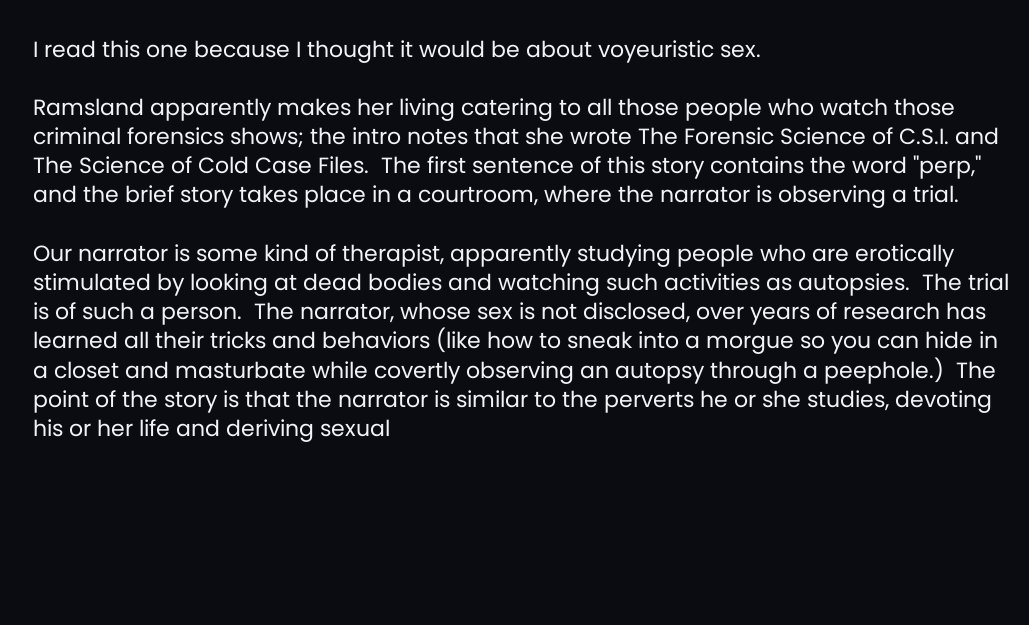I read this one because I thought it would be about voyeuristic sex.

Ramsland apparently makes her living catering to all those people who watch those criminal forensics shows; the intro notes that she wrote The Forensic Science of C.S.I. and The Science of Cold Case Files.  The first sentence of this story contains the word "perp," and the brief story takes place in a courtroom, where the narrator is observing a trial.

Our narrator is some kind of therapist, apparently studying people who are erotically stimulated by looking at dead bodies and watching such activities as autopsies.  The trial is of such a person.  The narrator, whose sex is not disclosed, over years of research has learned all their tricks and behaviors (like how to sneak into a morgue so you can hide in a closet and masturbate while covertly observing an autopsy through a peephole.)  The point of the story is that the narrator is similar to the perverts he or she studies, devoting his or her life and deriving sexual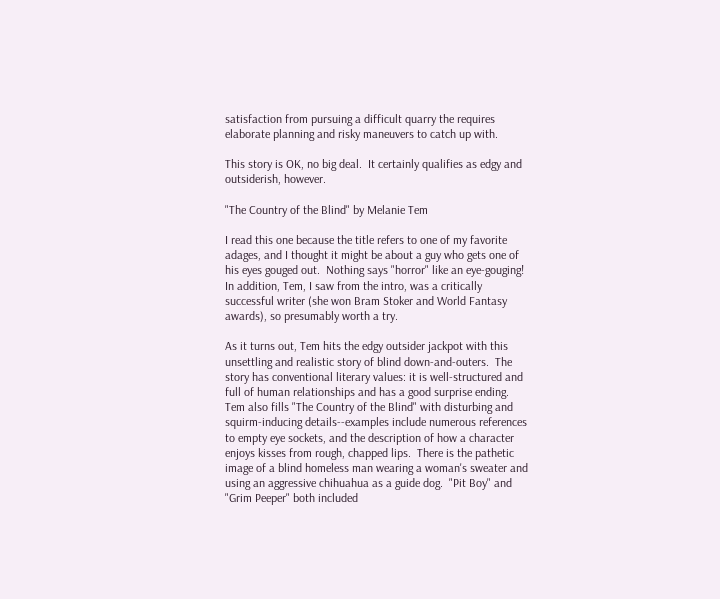satisfaction from pursuing a difficult quarry the requires elaborate planning and risky maneuvers to catch up with.

This story is OK, no big deal.  It certainly qualifies as edgy and outsiderish, however.

"The Country of the Blind" by Melanie Tem

I read this one because the title refers to one of my favorite adages, and I thought it might be about a guy who gets one of his eyes gouged out.  Nothing says "horror" like an eye-gouging!  In addition, Tem, I saw from the intro, was a critically successful writer (she won Bram Stoker and World Fantasy awards), so presumably worth a try.

As it turns out, Tem hits the edgy outsider jackpot with this unsettling and realistic story of blind down-and-outers.  The story has conventional literary values: it is well-structured and full of human relationships and has a good surprise ending.  Tem also fills "The Country of the Blind" with disturbing and squirm-inducing details--examples include numerous references to empty eye sockets, and the description of how a character enjoys kisses from rough, chapped lips.  There is the pathetic image of a blind homeless man wearing a woman's sweater and using an aggressive chihuahua as a guide dog.  "Pit Boy" and "Grim Peeper" both included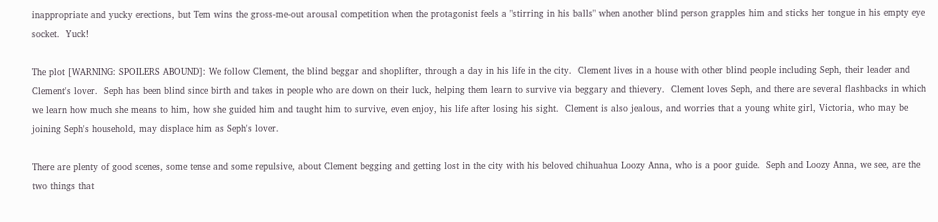inappropriate and yucky erections, but Tem wins the gross-me-out arousal competition when the protagonist feels a "stirring in his balls" when another blind person grapples him and sticks her tongue in his empty eye socket.  Yuck!

The plot [WARNING: SPOILERS ABOUND]: We follow Clement, the blind beggar and shoplifter, through a day in his life in the city.  Clement lives in a house with other blind people including Seph, their leader and Clement's lover.  Seph has been blind since birth and takes in people who are down on their luck, helping them learn to survive via beggary and thievery.  Clement loves Seph, and there are several flashbacks in which we learn how much she means to him, how she guided him and taught him to survive, even enjoy, his life after losing his sight.  Clement is also jealous, and worries that a young white girl, Victoria, who may be joining Seph's household, may displace him as Seph's lover.

There are plenty of good scenes, some tense and some repulsive, about Clement begging and getting lost in the city with his beloved chihuahua Loozy Anna, who is a poor guide.  Seph and Loozy Anna, we see, are the two things that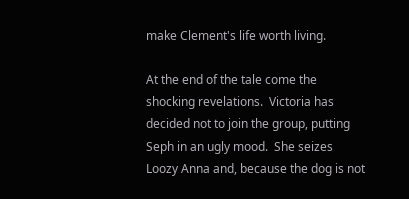make Clement's life worth living.

At the end of the tale come the shocking revelations.  Victoria has decided not to join the group, putting Seph in an ugly mood.  She seizes Loozy Anna and, because the dog is not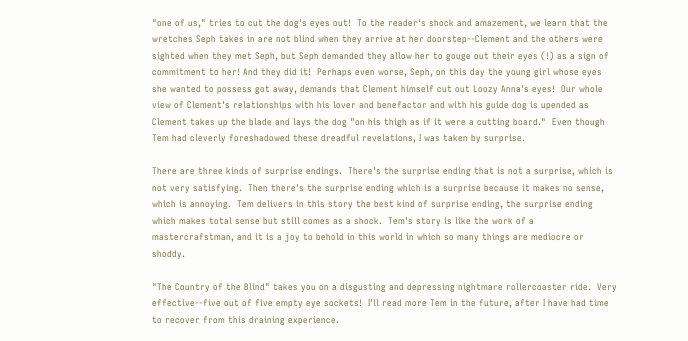"one of us," tries to cut the dog's eyes out!  To the reader's shock and amazement, we learn that the wretches Seph takes in are not blind when they arrive at her doorstep--Clement and the others were sighted when they met Seph, but Seph demanded they allow her to gouge out their eyes (!) as a sign of commitment to her! And they did it!  Perhaps even worse, Seph, on this day the young girl whose eyes she wanted to possess got away, demands that Clement himself cut out Loozy Anna's eyes!  Our whole view of Clement's relationships with his lover and benefactor and with his guide dog is upended as Clement takes up the blade and lays the dog "on his thigh as if it were a cutting board."  Even though Tem had cleverly foreshadowed these dreadful revelations, I was taken by surprise.

There are three kinds of surprise endings.  There's the surprise ending that is not a surprise, which is not very satisfying.  Then there's the surprise ending which is a surprise because it makes no sense, which is annoying.  Tem delivers in this story the best kind of surprise ending, the surprise ending which makes total sense but still comes as a shock.  Tem's story is like the work of a mastercrafstman, and it is a joy to behold in this world in which so many things are mediocre or shoddy.

"The Country of the Blind" takes you on a disgusting and depressing nightmare rollercoaster ride.  Very effective--five out of five empty eye sockets!  I'll read more Tem in the future, after I have had time to recover from this draining experience.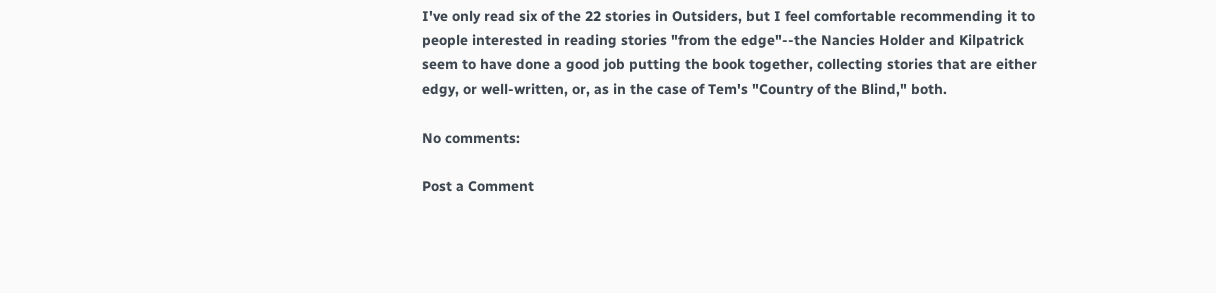I've only read six of the 22 stories in Outsiders, but I feel comfortable recommending it to people interested in reading stories "from the edge"--the Nancies Holder and Kilpatrick seem to have done a good job putting the book together, collecting stories that are either edgy, or well-written, or, as in the case of Tem's "Country of the Blind," both.

No comments:

Post a Comment